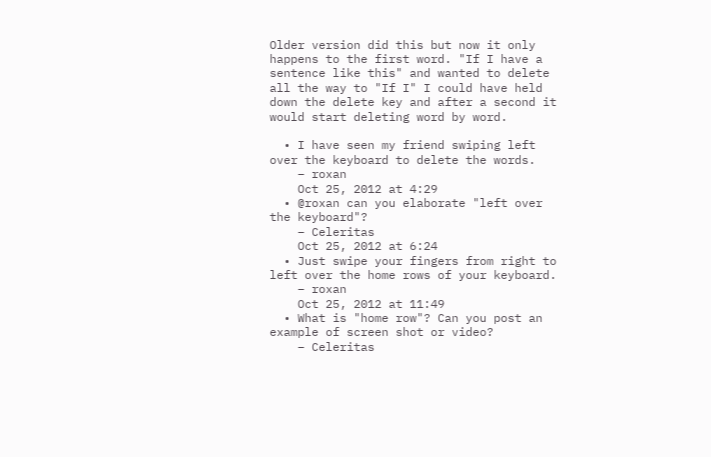Older version did this but now it only happens to the first word. "If I have a sentence like this" and wanted to delete all the way to "If I" I could have held down the delete key and after a second it would start deleting word by word.

  • I have seen my friend swiping left over the keyboard to delete the words.
    – roxan
    Oct 25, 2012 at 4:29
  • @roxan can you elaborate "left over the keyboard"?
    – Celeritas
    Oct 25, 2012 at 6:24
  • Just swipe your fingers from right to left over the home rows of your keyboard.
    – roxan
    Oct 25, 2012 at 11:49
  • What is "home row"? Can you post an example of screen shot or video?
    – Celeritas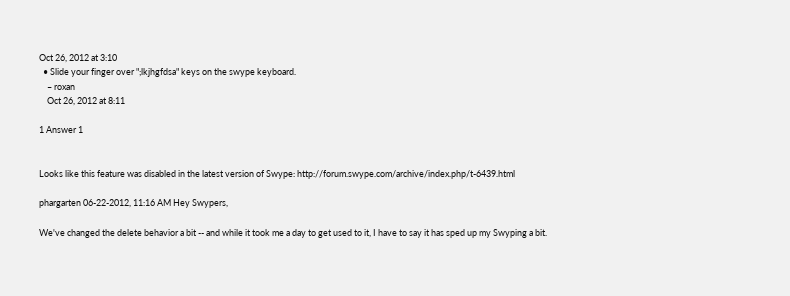Oct 26, 2012 at 3:10
  • Slide your finger over ";lkjhgfdsa" keys on the swype keyboard.
    – roxan
    Oct 26, 2012 at 8:11

1 Answer 1


Looks like this feature was disabled in the latest version of Swype: http://forum.swype.com/archive/index.php/t-6439.html

phargarten 06-22-2012, 11:16 AM Hey Swypers,

We've changed the delete behavior a bit -- and while it took me a day to get used to it, I have to say it has sped up my Swyping a bit.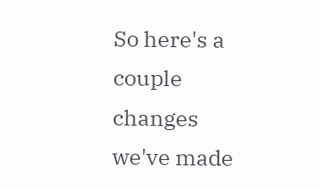So here's a couple changes we've made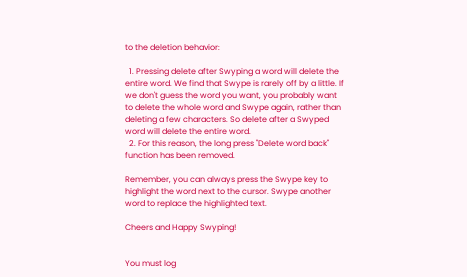to the deletion behavior:

  1. Pressing delete after Swyping a word will delete the entire word. We find that Swype is rarely off by a little. If we don't guess the word you want, you probably want to delete the whole word and Swype again, rather than deleting a few characters. So delete after a Swyped word will delete the entire word.
  2. For this reason, the long press "Delete word back" function has been removed.

Remember, you can always press the Swype key to highlight the word next to the cursor. Swype another word to replace the highlighted text.

Cheers and Happy Swyping!


You must log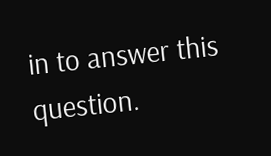in to answer this question.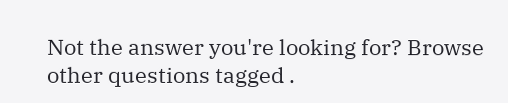Not the answer you're looking for? Browse other questions tagged .